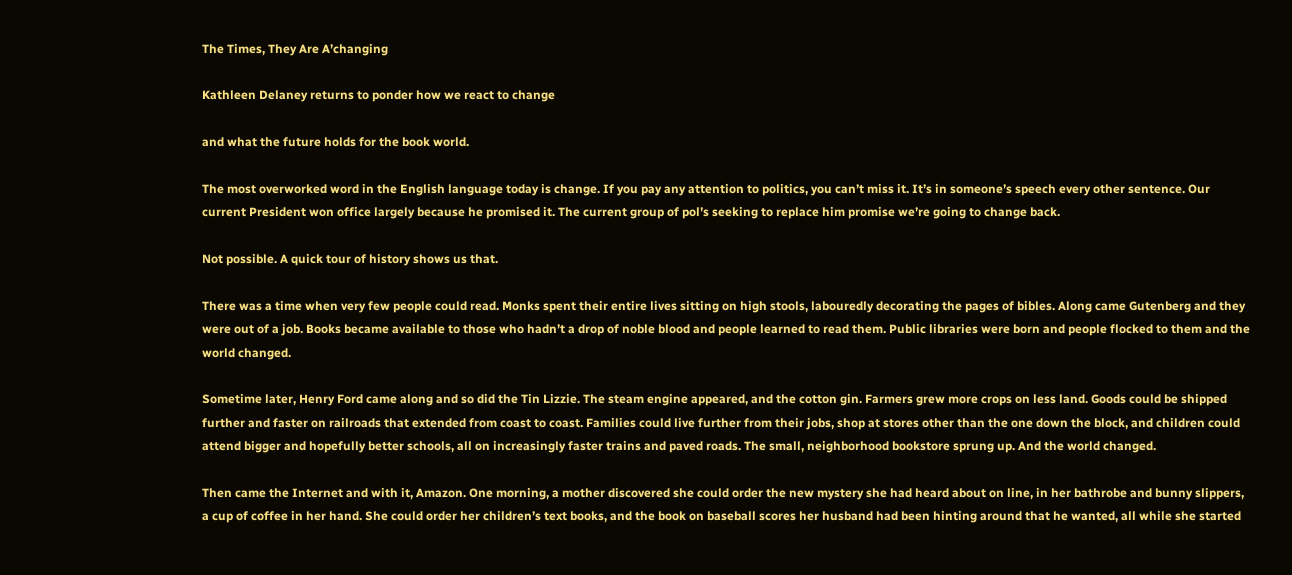The Times, They Are A’changing

Kathleen Delaney returns to ponder how we react to change

and what the future holds for the book world.

The most overworked word in the English language today is change. If you pay any attention to politics, you can’t miss it. It’s in someone’s speech every other sentence. Our current President won office largely because he promised it. The current group of pol’s seeking to replace him promise we’re going to change back.

Not possible. A quick tour of history shows us that.

There was a time when very few people could read. Monks spent their entire lives sitting on high stools, labouredly decorating the pages of bibles. Along came Gutenberg and they were out of a job. Books became available to those who hadn’t a drop of noble blood and people learned to read them. Public libraries were born and people flocked to them and the world changed.

Sometime later, Henry Ford came along and so did the Tin Lizzie. The steam engine appeared, and the cotton gin. Farmers grew more crops on less land. Goods could be shipped further and faster on railroads that extended from coast to coast. Families could live further from their jobs, shop at stores other than the one down the block, and children could attend bigger and hopefully better schools, all on increasingly faster trains and paved roads. The small, neighborhood bookstore sprung up. And the world changed.

Then came the Internet and with it, Amazon. One morning, a mother discovered she could order the new mystery she had heard about on line, in her bathrobe and bunny slippers, a cup of coffee in her hand. She could order her children’s text books, and the book on baseball scores her husband had been hinting around that he wanted, all while she started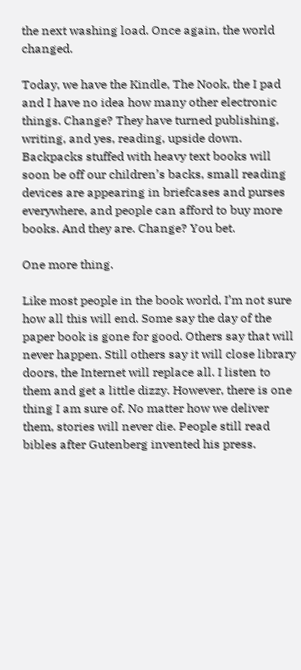the next washing load. Once again, the world changed.

Today, we have the Kindle, The Nook, the I pad and I have no idea how many other electronic things. Change? They have turned publishing, writing, and yes, reading, upside down. Backpacks stuffed with heavy text books will soon be off our children’s backs, small reading devices are appearing in briefcases and purses everywhere, and people can afford to buy more books. And they are. Change? You bet.

One more thing.

Like most people in the book world, I’m not sure how all this will end. Some say the day of the paper book is gone for good. Others say that will never happen. Still others say it will close library doors, the Internet will replace all. I listen to them and get a little dizzy. However, there is one thing I am sure of. No matter how we deliver them, stories will never die. People still read bibles after Gutenberg invented his press.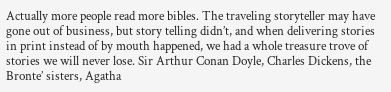Actually more people read more bibles. The traveling storyteller may have gone out of business, but story telling didn’t, and when delivering stories in print instead of by mouth happened, we had a whole treasure trove of stories we will never lose. Sir Arthur Conan Doyle, Charles Dickens, the Bronte’ sisters, Agatha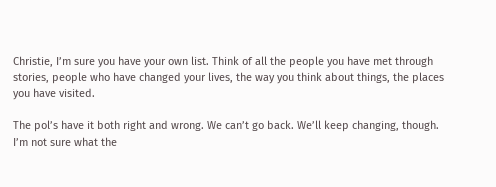Christie, I’m sure you have your own list. Think of all the people you have met through stories, people who have changed your lives, the way you think about things, the places you have visited.

The pol’s have it both right and wrong. We can’t go back. We’ll keep changing, though. I’m not sure what the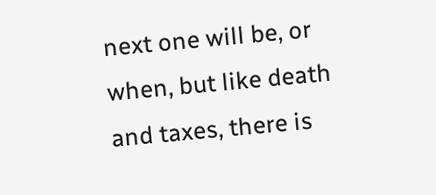next one will be, or when, but like death and taxes, there is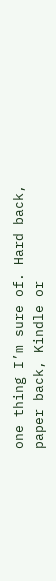one thing I’m sure of. Hard back, paper back, Kindle or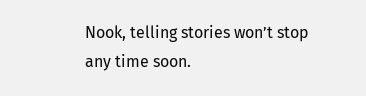Nook, telling stories won’t stop any time soon.